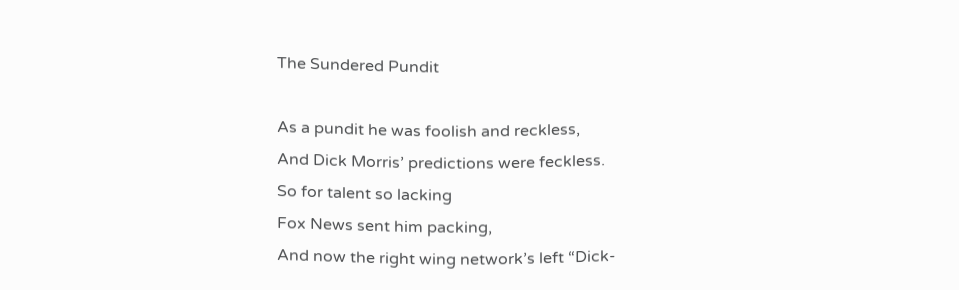The Sundered Pundit

As a pundit he was foolish and reckless,
And Dick Morris’ predictions were feckless.
So for talent so lacking
Fox News sent him packing,
And now the right wing network’s left “Dick-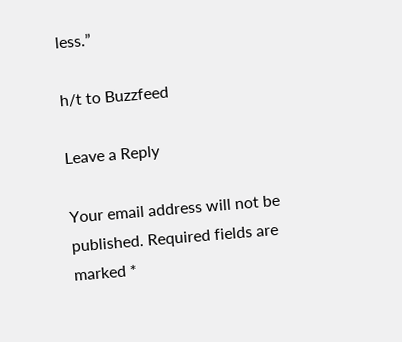less.”

h/t to Buzzfeed

Leave a Reply

Your email address will not be published. Required fields are marked *